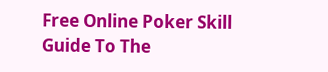Free Online Poker Skill Guide To The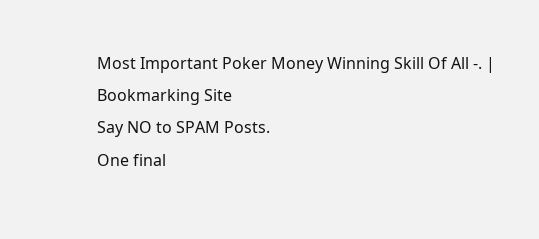Most Important Poker Money Winning Skill Of All -. | Bookmarking Site
Say NO to SPAM Posts.
One final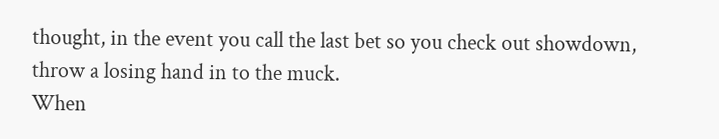thought, in the event you call the last bet so you check out showdown, throw a losing hand in to the muck.
When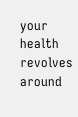your health revolves around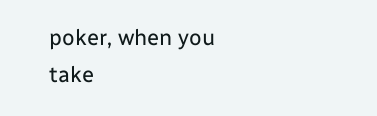poker, when you take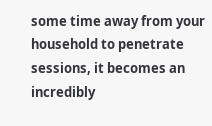some time away from your household to penetrate sessions, it becomes an incredibly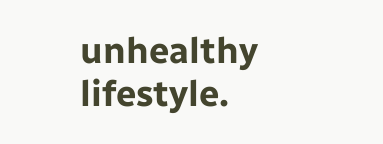unhealthy lifestyle.